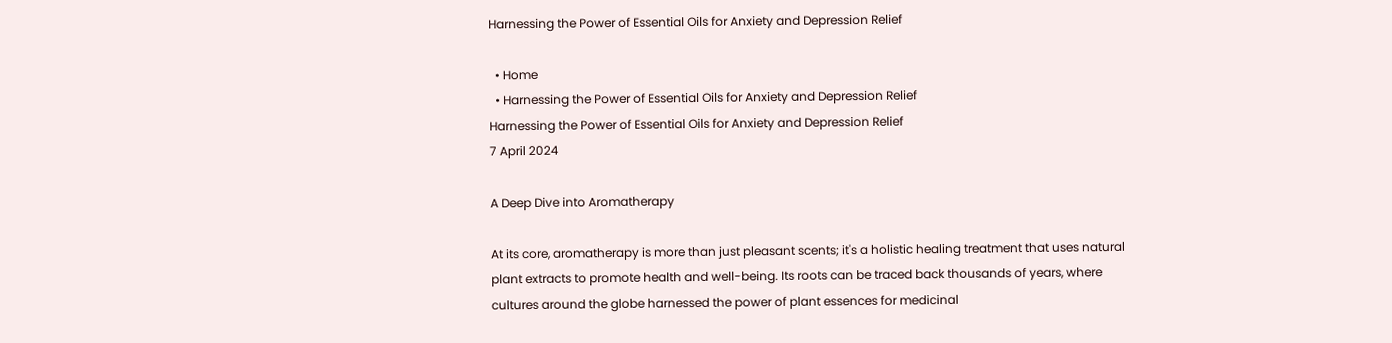Harnessing the Power of Essential Oils for Anxiety and Depression Relief

  • Home
  • Harnessing the Power of Essential Oils for Anxiety and Depression Relief
Harnessing the Power of Essential Oils for Anxiety and Depression Relief
7 April 2024

A Deep Dive into Aromatherapy

At its core, aromatherapy is more than just pleasant scents; it's a holistic healing treatment that uses natural plant extracts to promote health and well-being. Its roots can be traced back thousands of years, where cultures around the globe harnessed the power of plant essences for medicinal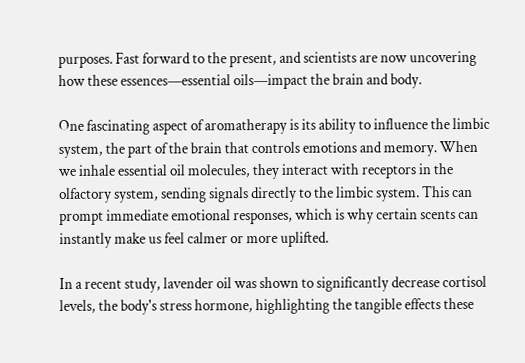purposes. Fast forward to the present, and scientists are now uncovering how these essences—essential oils—impact the brain and body.

One fascinating aspect of aromatherapy is its ability to influence the limbic system, the part of the brain that controls emotions and memory. When we inhale essential oil molecules, they interact with receptors in the olfactory system, sending signals directly to the limbic system. This can prompt immediate emotional responses, which is why certain scents can instantly make us feel calmer or more uplifted.

In a recent study, lavender oil was shown to significantly decrease cortisol levels, the body's stress hormone, highlighting the tangible effects these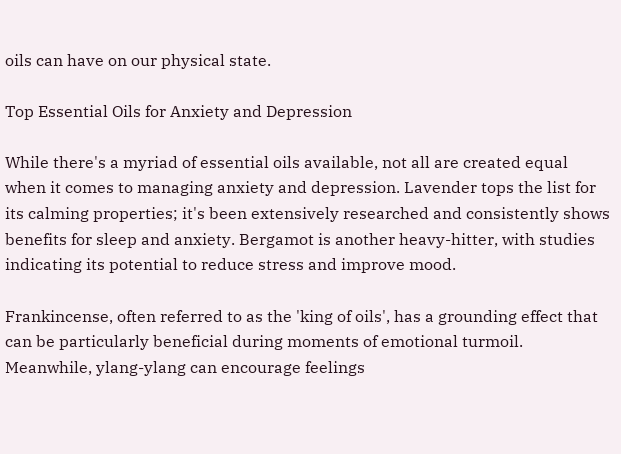oils can have on our physical state.

Top Essential Oils for Anxiety and Depression

While there's a myriad of essential oils available, not all are created equal when it comes to managing anxiety and depression. Lavender tops the list for its calming properties; it's been extensively researched and consistently shows benefits for sleep and anxiety. Bergamot is another heavy-hitter, with studies indicating its potential to reduce stress and improve mood.

Frankincense, often referred to as the 'king of oils', has a grounding effect that can be particularly beneficial during moments of emotional turmoil. Meanwhile, ylang-ylang can encourage feelings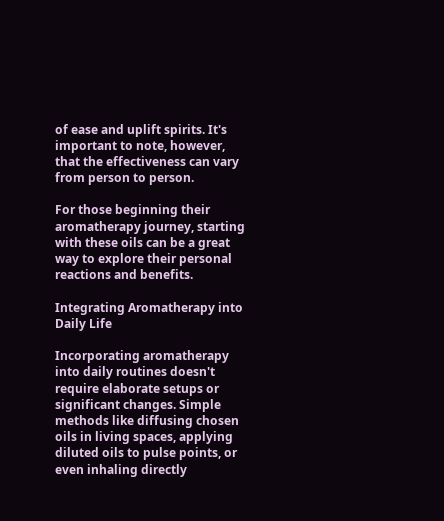of ease and uplift spirits. It's important to note, however, that the effectiveness can vary from person to person.

For those beginning their aromatherapy journey, starting with these oils can be a great way to explore their personal reactions and benefits.

Integrating Aromatherapy into Daily Life

Incorporating aromatherapy into daily routines doesn't require elaborate setups or significant changes. Simple methods like diffusing chosen oils in living spaces, applying diluted oils to pulse points, or even inhaling directly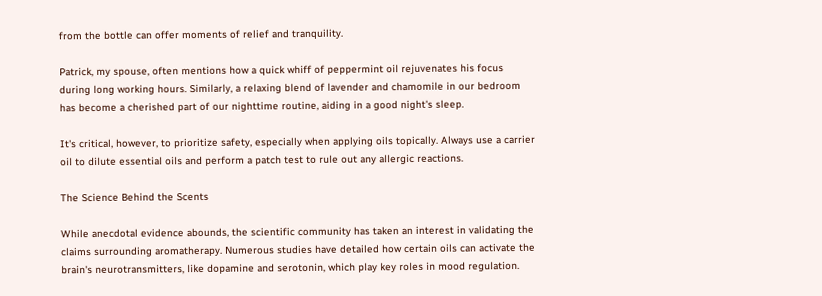from the bottle can offer moments of relief and tranquility.

Patrick, my spouse, often mentions how a quick whiff of peppermint oil rejuvenates his focus during long working hours. Similarly, a relaxing blend of lavender and chamomile in our bedroom has become a cherished part of our nighttime routine, aiding in a good night's sleep.

It's critical, however, to prioritize safety, especially when applying oils topically. Always use a carrier oil to dilute essential oils and perform a patch test to rule out any allergic reactions.

The Science Behind the Scents

While anecdotal evidence abounds, the scientific community has taken an interest in validating the claims surrounding aromatherapy. Numerous studies have detailed how certain oils can activate the brain's neurotransmitters, like dopamine and serotonin, which play key roles in mood regulation.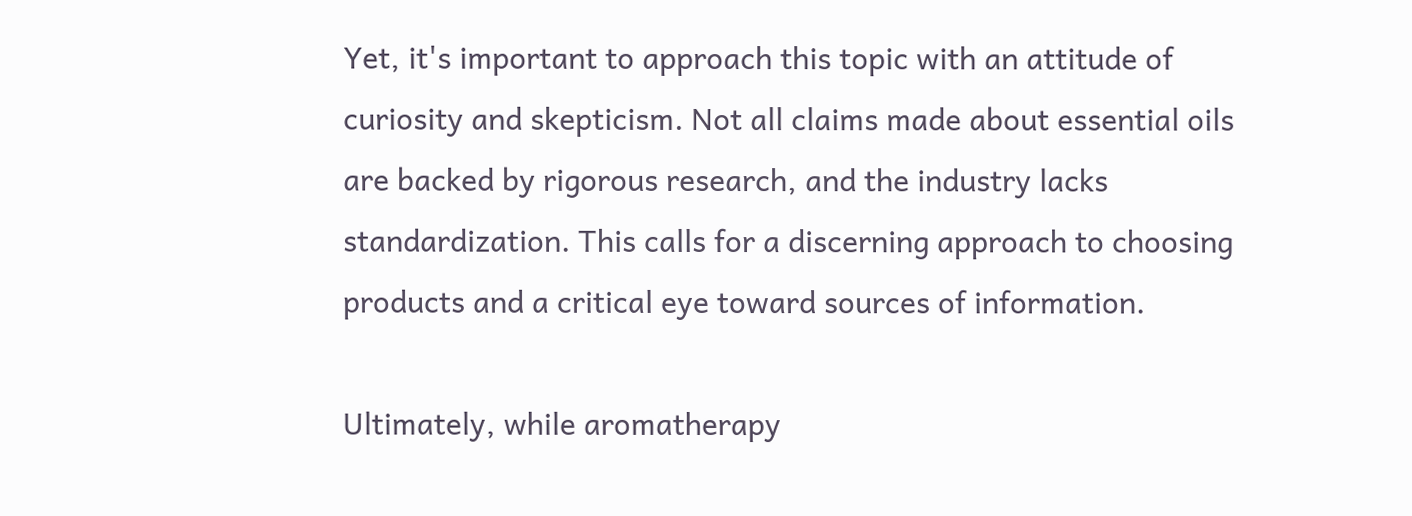Yet, it's important to approach this topic with an attitude of curiosity and skepticism. Not all claims made about essential oils are backed by rigorous research, and the industry lacks standardization. This calls for a discerning approach to choosing products and a critical eye toward sources of information.

Ultimately, while aromatherapy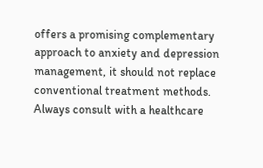offers a promising complementary approach to anxiety and depression management, it should not replace conventional treatment methods. Always consult with a healthcare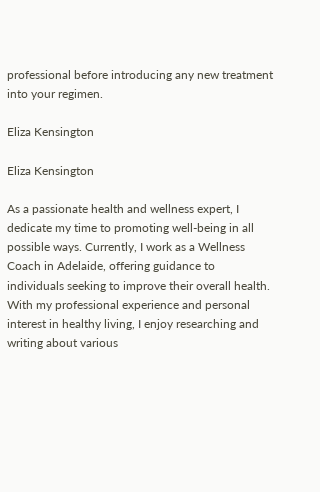professional before introducing any new treatment into your regimen.

Eliza Kensington

Eliza Kensington

As a passionate health and wellness expert, I dedicate my time to promoting well-being in all possible ways. Currently, I work as a Wellness Coach in Adelaide, offering guidance to individuals seeking to improve their overall health. With my professional experience and personal interest in healthy living, I enjoy researching and writing about various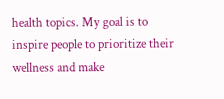health topics. My goal is to inspire people to prioritize their wellness and make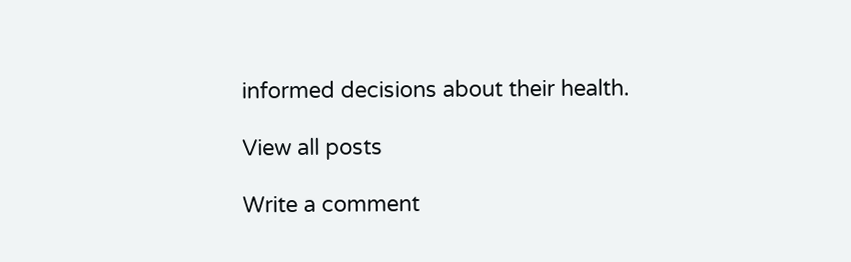informed decisions about their health.

View all posts

Write a comment